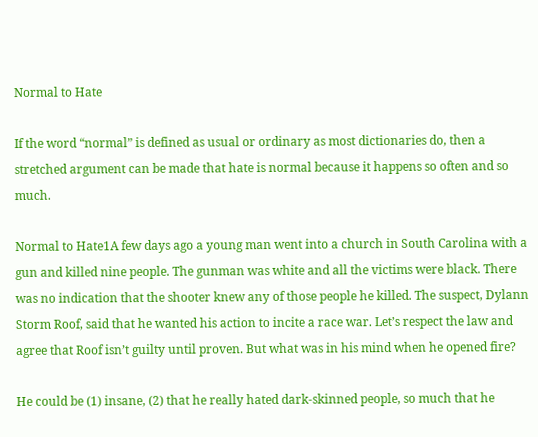Normal to Hate

If the word “normal” is defined as usual or ordinary as most dictionaries do, then a stretched argument can be made that hate is normal because it happens so often and so much.

Normal to Hate1A few days ago a young man went into a church in South Carolina with a gun and killed nine people. The gunman was white and all the victims were black. There was no indication that the shooter knew any of those people he killed. The suspect, Dylann Storm Roof, said that he wanted his action to incite a race war. Let’s respect the law and agree that Roof isn’t guilty until proven. But what was in his mind when he opened fire?

He could be (1) insane, (2) that he really hated dark-skinned people, so much that he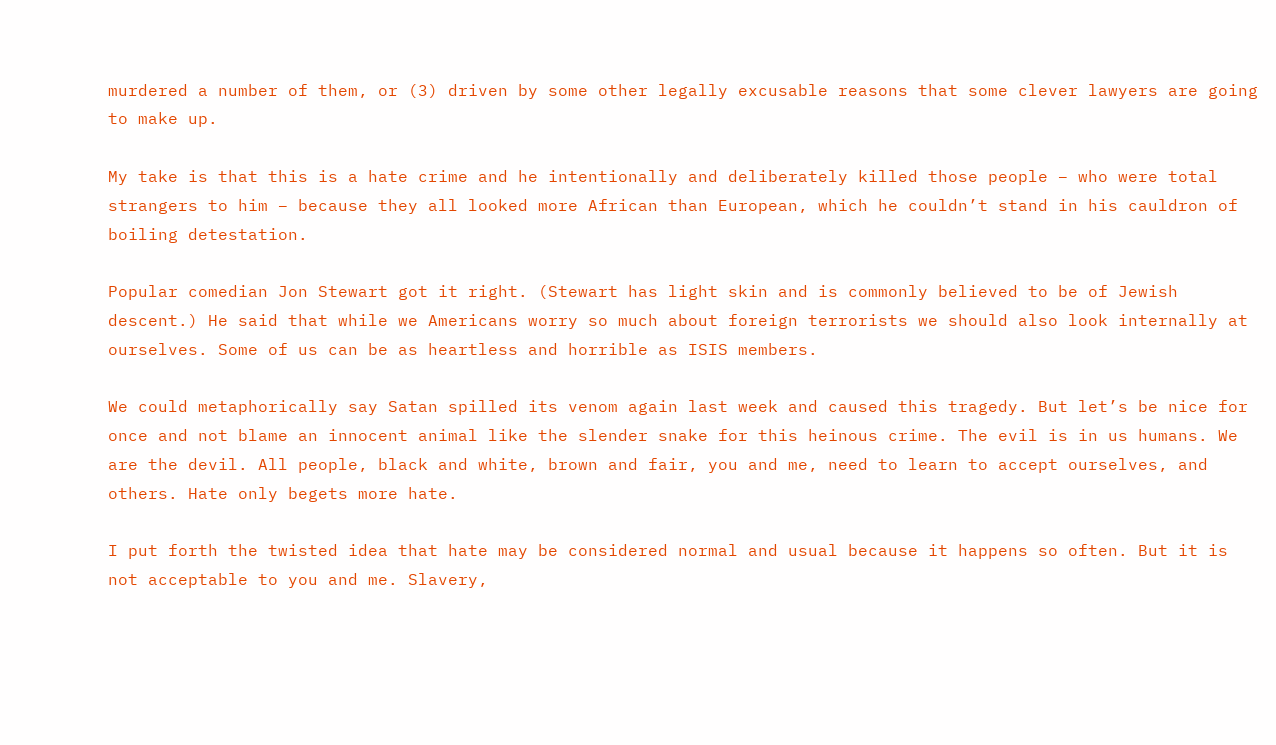murdered a number of them, or (3) driven by some other legally excusable reasons that some clever lawyers are going to make up.

My take is that this is a hate crime and he intentionally and deliberately killed those people – who were total strangers to him – because they all looked more African than European, which he couldn’t stand in his cauldron of boiling detestation.

Popular comedian Jon Stewart got it right. (Stewart has light skin and is commonly believed to be of Jewish descent.) He said that while we Americans worry so much about foreign terrorists we should also look internally at ourselves. Some of us can be as heartless and horrible as ISIS members.

We could metaphorically say Satan spilled its venom again last week and caused this tragedy. But let’s be nice for once and not blame an innocent animal like the slender snake for this heinous crime. The evil is in us humans. We are the devil. All people, black and white, brown and fair, you and me, need to learn to accept ourselves, and others. Hate only begets more hate.

I put forth the twisted idea that hate may be considered normal and usual because it happens so often. But it is not acceptable to you and me. Slavery,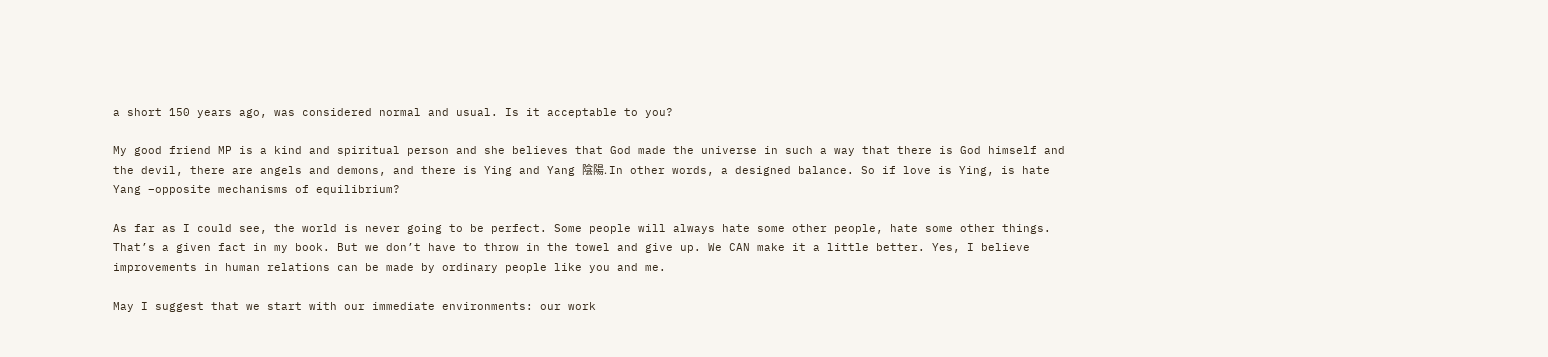a short 150 years ago, was considered normal and usual. Is it acceptable to you?

My good friend MP is a kind and spiritual person and she believes that God made the universe in such a way that there is God himself and the devil, there are angels and demons, and there is Ying and Yang 陰陽. In other words, a designed balance. So if love is Ying, is hate Yang –opposite mechanisms of equilibrium?

As far as I could see, the world is never going to be perfect. Some people will always hate some other people, hate some other things. That’s a given fact in my book. But we don’t have to throw in the towel and give up. We CAN make it a little better. Yes, I believe improvements in human relations can be made by ordinary people like you and me.

May I suggest that we start with our immediate environments: our work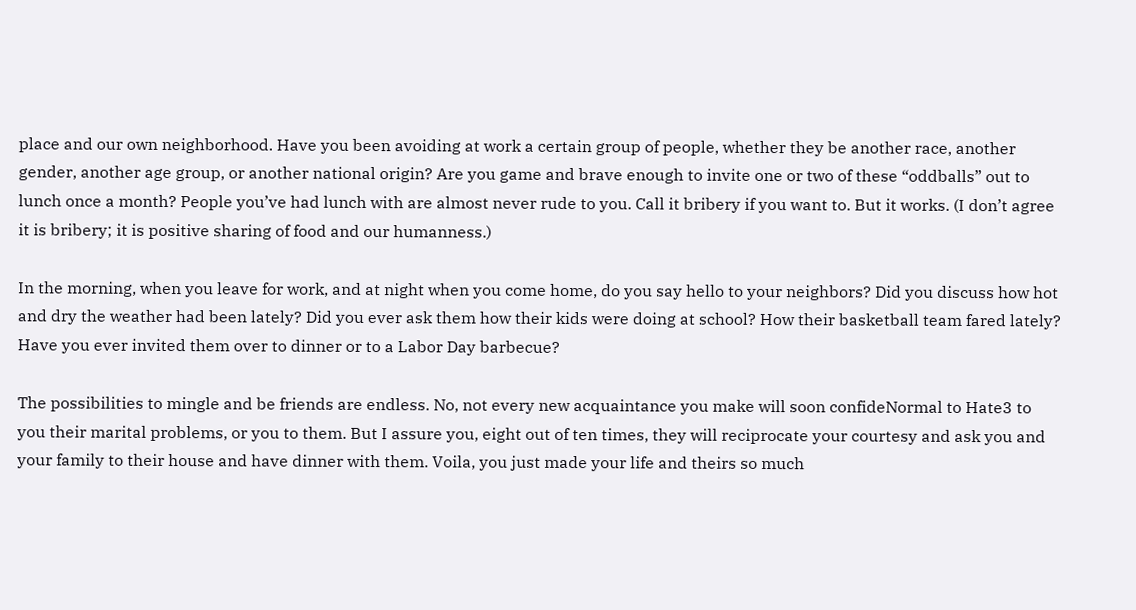place and our own neighborhood. Have you been avoiding at work a certain group of people, whether they be another race, another gender, another age group, or another national origin? Are you game and brave enough to invite one or two of these “oddballs” out to lunch once a month? People you’ve had lunch with are almost never rude to you. Call it bribery if you want to. But it works. (I don’t agree it is bribery; it is positive sharing of food and our humanness.)

In the morning, when you leave for work, and at night when you come home, do you say hello to your neighbors? Did you discuss how hot and dry the weather had been lately? Did you ever ask them how their kids were doing at school? How their basketball team fared lately? Have you ever invited them over to dinner or to a Labor Day barbecue?

The possibilities to mingle and be friends are endless. No, not every new acquaintance you make will soon confideNormal to Hate3 to you their marital problems, or you to them. But I assure you, eight out of ten times, they will reciprocate your courtesy and ask you and your family to their house and have dinner with them. Voila, you just made your life and theirs so much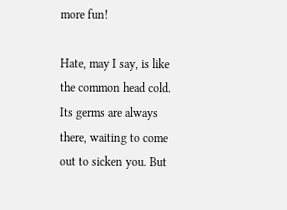more fun!

Hate, may I say, is like the common head cold. Its germs are always there, waiting to come out to sicken you. But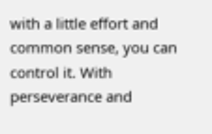with a little effort and common sense, you can control it. With perseverance and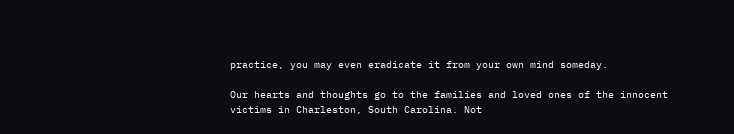practice, you may even eradicate it from your own mind someday.

Our hearts and thoughts go to the families and loved ones of the innocent victims in Charleston, South Carolina. Not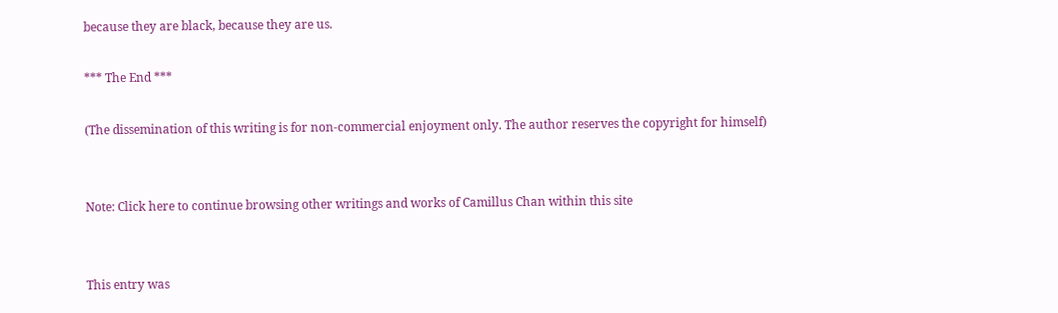because they are black, because they are us.

*** The End ***

(The dissemination of this writing is for non-commercial enjoyment only. The author reserves the copyright for himself)


Note: Click here to continue browsing other writings and works of Camillus Chan within this site


This entry was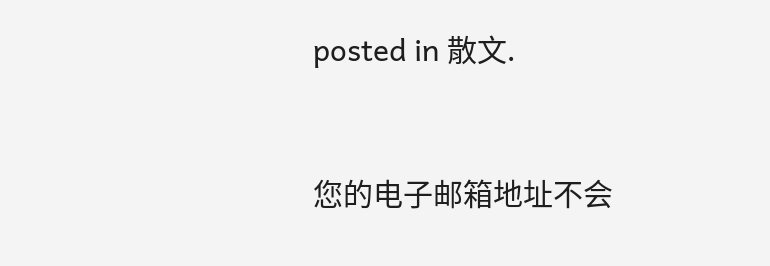posted in 散文.


您的电子邮箱地址不会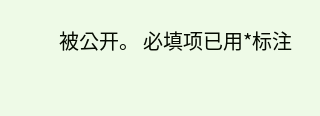被公开。 必填项已用*标注